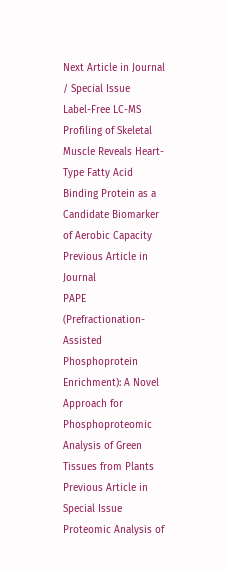Next Article in Journal / Special Issue
Label-Free LC-MS Profiling of Skeletal Muscle Reveals Heart-Type Fatty Acid Binding Protein as a Candidate Biomarker of Aerobic Capacity
Previous Article in Journal
PAPE (Prefractionation-Assisted Phosphoprotein Enrichment): A Novel Approach for Phosphoproteomic Analysis of Green Tissues from Plants
Previous Article in Special Issue
Proteomic Analysis of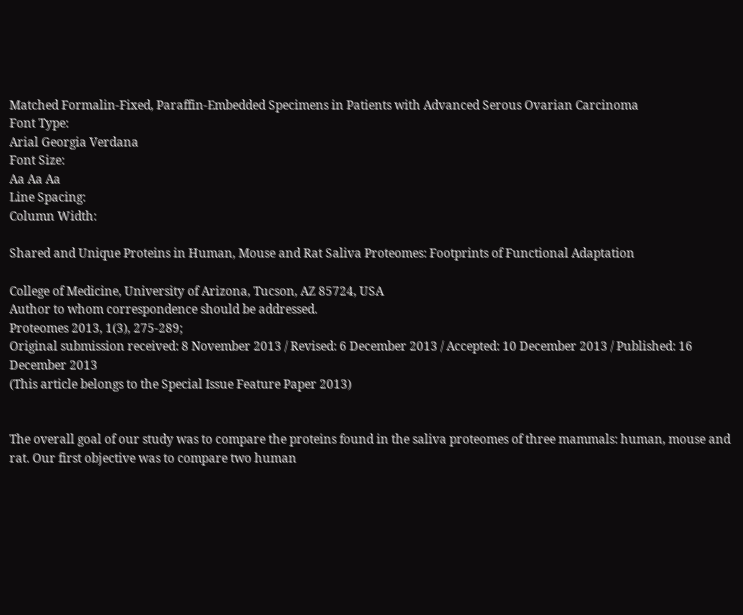Matched Formalin-Fixed, Paraffin-Embedded Specimens in Patients with Advanced Serous Ovarian Carcinoma
Font Type:
Arial Georgia Verdana
Font Size:
Aa Aa Aa
Line Spacing:
Column Width:

Shared and Unique Proteins in Human, Mouse and Rat Saliva Proteomes: Footprints of Functional Adaptation

College of Medicine, University of Arizona, Tucson, AZ 85724, USA
Author to whom correspondence should be addressed.
Proteomes 2013, 1(3), 275-289;
Original submission received: 8 November 2013 / Revised: 6 December 2013 / Accepted: 10 December 2013 / Published: 16 December 2013
(This article belongs to the Special Issue Feature Paper 2013)


The overall goal of our study was to compare the proteins found in the saliva proteomes of three mammals: human, mouse and rat. Our first objective was to compare two human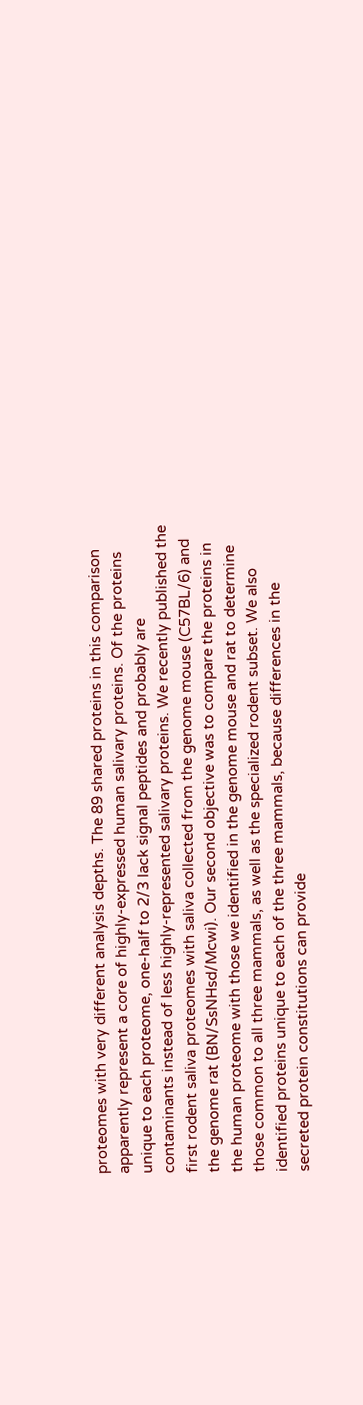proteomes with very different analysis depths. The 89 shared proteins in this comparison apparently represent a core of highly-expressed human salivary proteins. Of the proteins unique to each proteome, one-half to 2/3 lack signal peptides and probably are contaminants instead of less highly-represented salivary proteins. We recently published the first rodent saliva proteomes with saliva collected from the genome mouse (C57BL/6) and the genome rat (BN/SsNHsd/Mcwi). Our second objective was to compare the proteins in the human proteome with those we identified in the genome mouse and rat to determine those common to all three mammals, as well as the specialized rodent subset. We also identified proteins unique to each of the three mammals, because differences in the secreted protein constitutions can provide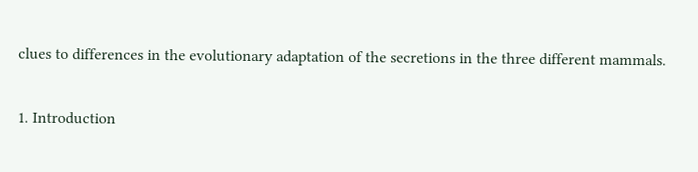clues to differences in the evolutionary adaptation of the secretions in the three different mammals.

1. Introduction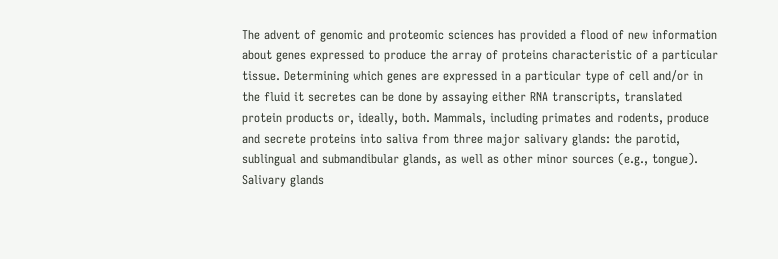The advent of genomic and proteomic sciences has provided a flood of new information about genes expressed to produce the array of proteins characteristic of a particular tissue. Determining which genes are expressed in a particular type of cell and/or in the fluid it secretes can be done by assaying either RNA transcripts, translated protein products or, ideally, both. Mammals, including primates and rodents, produce and secrete proteins into saliva from three major salivary glands: the parotid, sublingual and submandibular glands, as well as other minor sources (e.g., tongue).
Salivary glands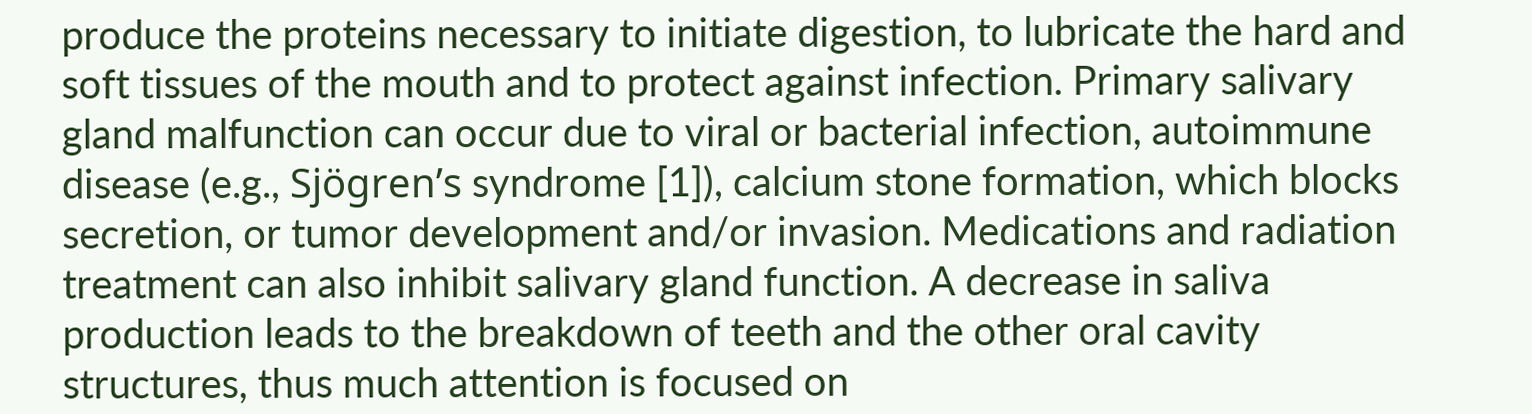produce the proteins necessary to initiate digestion, to lubricate the hard and soft tissues of the mouth and to protect against infection. Primary salivary gland malfunction can occur due to viral or bacterial infection, autoimmune disease (e.g., Sjögren’s syndrome [1]), calcium stone formation, which blocks secretion, or tumor development and/or invasion. Medications and radiation treatment can also inhibit salivary gland function. A decrease in saliva production leads to the breakdown of teeth and the other oral cavity structures, thus much attention is focused on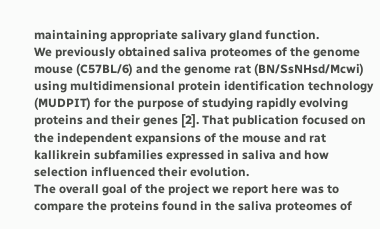maintaining appropriate salivary gland function.
We previously obtained saliva proteomes of the genome mouse (C57BL/6) and the genome rat (BN/SsNHsd/Mcwi) using multidimensional protein identification technology (MUDPIT) for the purpose of studying rapidly evolving proteins and their genes [2]. That publication focused on the independent expansions of the mouse and rat kallikrein subfamilies expressed in saliva and how selection influenced their evolution.
The overall goal of the project we report here was to compare the proteins found in the saliva proteomes of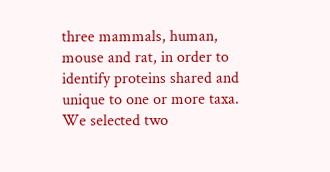three mammals, human, mouse and rat, in order to identify proteins shared and unique to one or more taxa. We selected two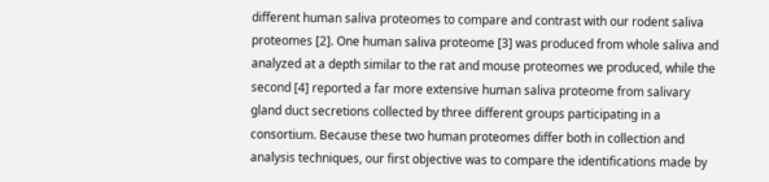different human saliva proteomes to compare and contrast with our rodent saliva proteomes [2]. One human saliva proteome [3] was produced from whole saliva and analyzed at a depth similar to the rat and mouse proteomes we produced, while the second [4] reported a far more extensive human saliva proteome from salivary gland duct secretions collected by three different groups participating in a consortium. Because these two human proteomes differ both in collection and analysis techniques, our first objective was to compare the identifications made by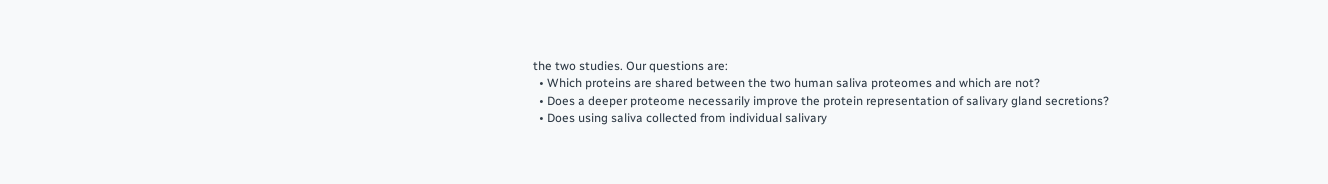the two studies. Our questions are:
  • Which proteins are shared between the two human saliva proteomes and which are not?
  • Does a deeper proteome necessarily improve the protein representation of salivary gland secretions?
  • Does using saliva collected from individual salivary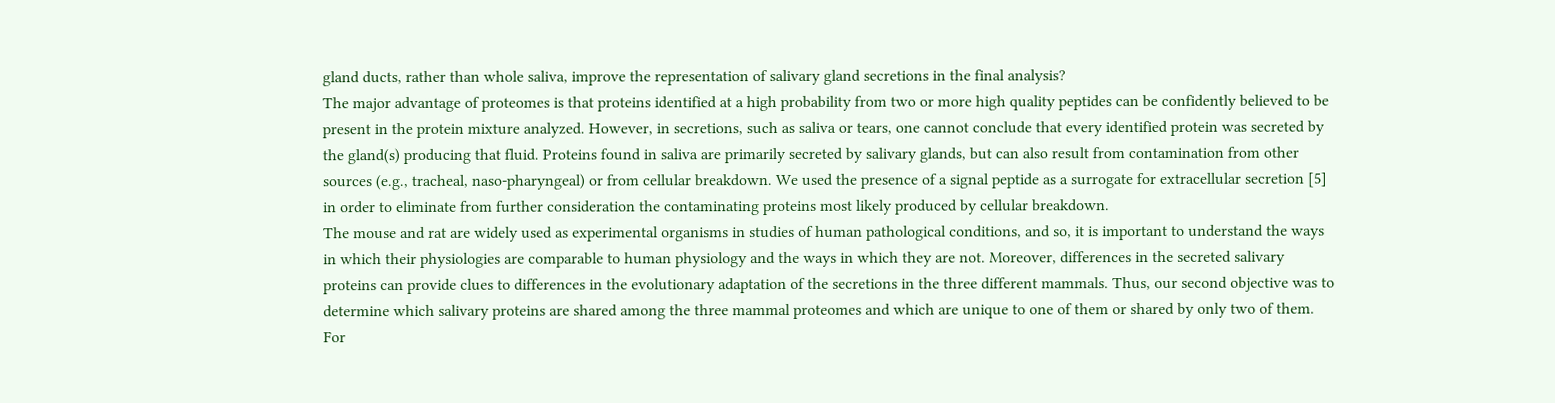gland ducts, rather than whole saliva, improve the representation of salivary gland secretions in the final analysis?
The major advantage of proteomes is that proteins identified at a high probability from two or more high quality peptides can be confidently believed to be present in the protein mixture analyzed. However, in secretions, such as saliva or tears, one cannot conclude that every identified protein was secreted by the gland(s) producing that fluid. Proteins found in saliva are primarily secreted by salivary glands, but can also result from contamination from other sources (e.g., tracheal, naso-pharyngeal) or from cellular breakdown. We used the presence of a signal peptide as a surrogate for extracellular secretion [5] in order to eliminate from further consideration the contaminating proteins most likely produced by cellular breakdown.
The mouse and rat are widely used as experimental organisms in studies of human pathological conditions, and so, it is important to understand the ways in which their physiologies are comparable to human physiology and the ways in which they are not. Moreover, differences in the secreted salivary proteins can provide clues to differences in the evolutionary adaptation of the secretions in the three different mammals. Thus, our second objective was to determine which salivary proteins are shared among the three mammal proteomes and which are unique to one of them or shared by only two of them. For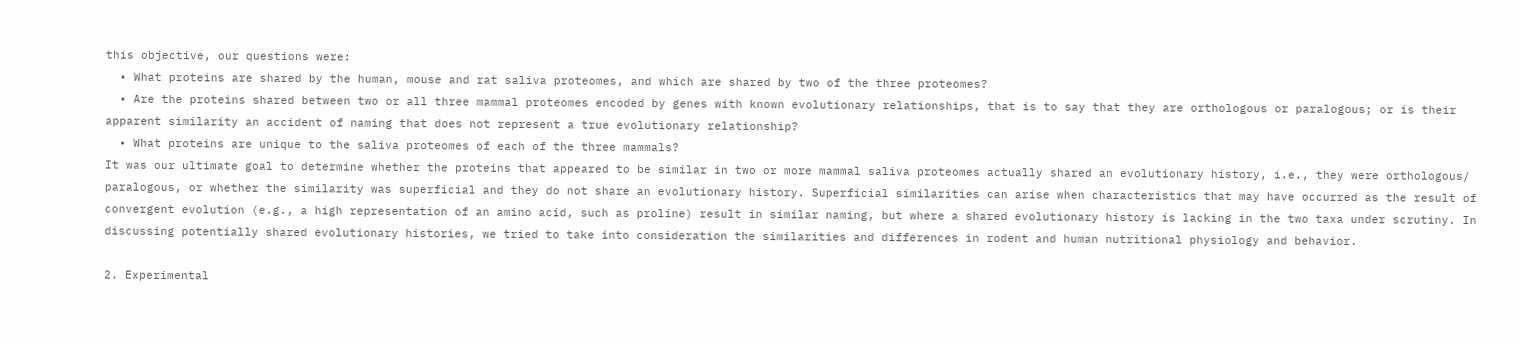this objective, our questions were:
  • What proteins are shared by the human, mouse and rat saliva proteomes, and which are shared by two of the three proteomes?
  • Are the proteins shared between two or all three mammal proteomes encoded by genes with known evolutionary relationships, that is to say that they are orthologous or paralogous; or is their apparent similarity an accident of naming that does not represent a true evolutionary relationship?
  • What proteins are unique to the saliva proteomes of each of the three mammals?
It was our ultimate goal to determine whether the proteins that appeared to be similar in two or more mammal saliva proteomes actually shared an evolutionary history, i.e., they were orthologous/ paralogous, or whether the similarity was superficial and they do not share an evolutionary history. Superficial similarities can arise when characteristics that may have occurred as the result of convergent evolution (e.g., a high representation of an amino acid, such as proline) result in similar naming, but where a shared evolutionary history is lacking in the two taxa under scrutiny. In discussing potentially shared evolutionary histories, we tried to take into consideration the similarities and differences in rodent and human nutritional physiology and behavior.

2. Experimental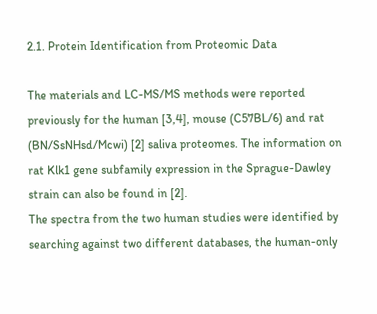2.1. Protein Identification from Proteomic Data

The materials and LC-MS/MS methods were reported previously for the human [3,4], mouse (C57BL/6) and rat (BN/SsNHsd/Mcwi) [2] saliva proteomes. The information on rat Klk1 gene subfamily expression in the Sprague-Dawley strain can also be found in [2].
The spectra from the two human studies were identified by searching against two different databases, the human-only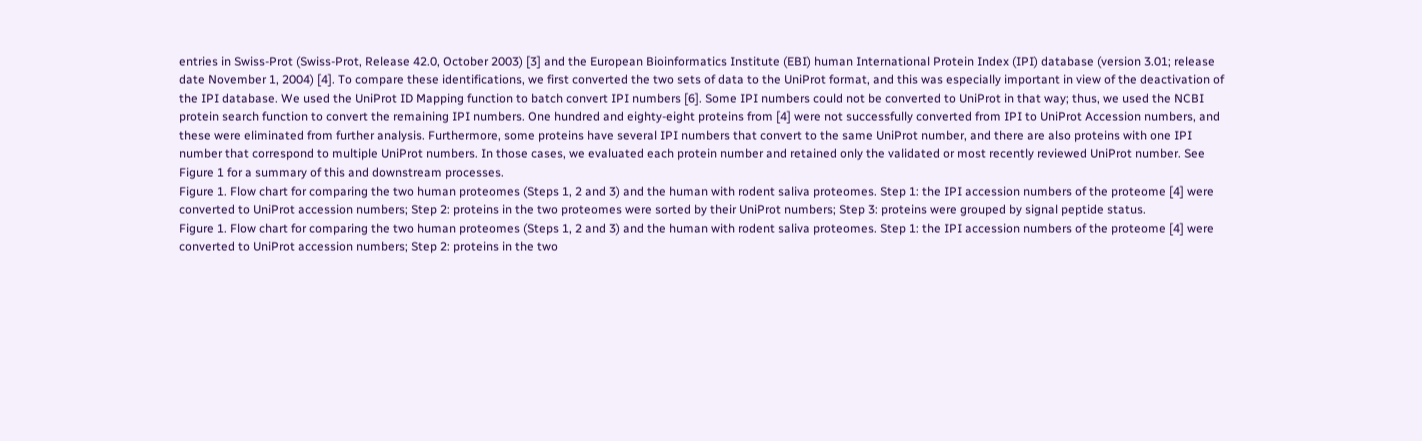entries in Swiss-Prot (Swiss-Prot, Release 42.0, October 2003) [3] and the European Bioinformatics Institute (EBI) human International Protein Index (IPI) database (version 3.01; release date November 1, 2004) [4]. To compare these identifications, we first converted the two sets of data to the UniProt format, and this was especially important in view of the deactivation of the IPI database. We used the UniProt ID Mapping function to batch convert IPI numbers [6]. Some IPI numbers could not be converted to UniProt in that way; thus, we used the NCBI protein search function to convert the remaining IPI numbers. One hundred and eighty-eight proteins from [4] were not successfully converted from IPI to UniProt Accession numbers, and these were eliminated from further analysis. Furthermore, some proteins have several IPI numbers that convert to the same UniProt number, and there are also proteins with one IPI number that correspond to multiple UniProt numbers. In those cases, we evaluated each protein number and retained only the validated or most recently reviewed UniProt number. See Figure 1 for a summary of this and downstream processes.
Figure 1. Flow chart for comparing the two human proteomes (Steps 1, 2 and 3) and the human with rodent saliva proteomes. Step 1: the IPI accession numbers of the proteome [4] were converted to UniProt accession numbers; Step 2: proteins in the two proteomes were sorted by their UniProt numbers; Step 3: proteins were grouped by signal peptide status.
Figure 1. Flow chart for comparing the two human proteomes (Steps 1, 2 and 3) and the human with rodent saliva proteomes. Step 1: the IPI accession numbers of the proteome [4] were converted to UniProt accession numbers; Step 2: proteins in the two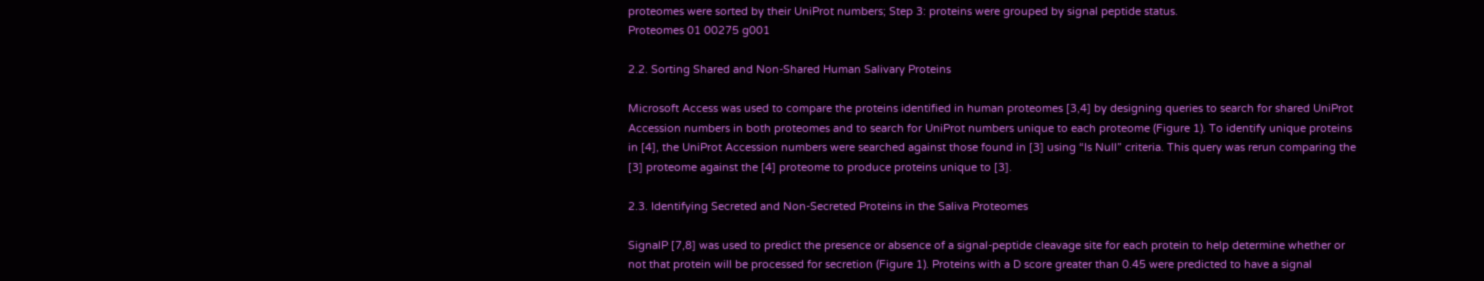proteomes were sorted by their UniProt numbers; Step 3: proteins were grouped by signal peptide status.
Proteomes 01 00275 g001

2.2. Sorting Shared and Non-Shared Human Salivary Proteins

Microsoft Access was used to compare the proteins identified in human proteomes [3,4] by designing queries to search for shared UniProt Accession numbers in both proteomes and to search for UniProt numbers unique to each proteome (Figure 1). To identify unique proteins in [4], the UniProt Accession numbers were searched against those found in [3] using “Is Null” criteria. This query was rerun comparing the [3] proteome against the [4] proteome to produce proteins unique to [3].

2.3. Identifying Secreted and Non-Secreted Proteins in the Saliva Proteomes

SignalP [7,8] was used to predict the presence or absence of a signal-peptide cleavage site for each protein to help determine whether or not that protein will be processed for secretion (Figure 1). Proteins with a D score greater than 0.45 were predicted to have a signal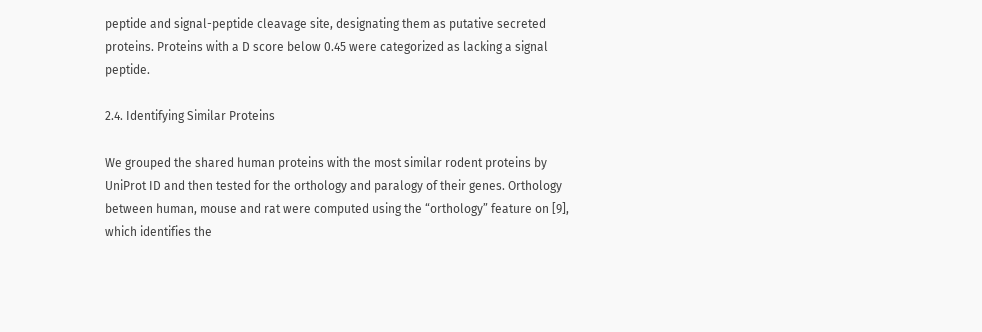peptide and signal-peptide cleavage site, designating them as putative secreted proteins. Proteins with a D score below 0.45 were categorized as lacking a signal peptide.

2.4. Identifying Similar Proteins

We grouped the shared human proteins with the most similar rodent proteins by UniProt ID and then tested for the orthology and paralogy of their genes. Orthology between human, mouse and rat were computed using the “orthology” feature on [9], which identifies the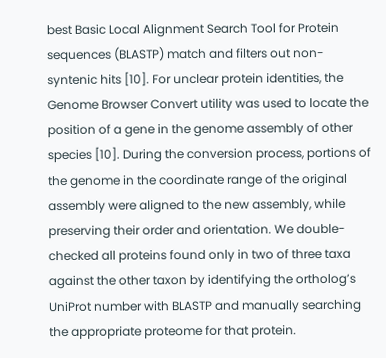best Basic Local Alignment Search Tool for Protein sequences (BLASTP) match and filters out non-syntenic hits [10]. For unclear protein identities, the Genome Browser Convert utility was used to locate the position of a gene in the genome assembly of other species [10]. During the conversion process, portions of the genome in the coordinate range of the original assembly were aligned to the new assembly, while preserving their order and orientation. We double-checked all proteins found only in two of three taxa against the other taxon by identifying the ortholog’s UniProt number with BLASTP and manually searching the appropriate proteome for that protein.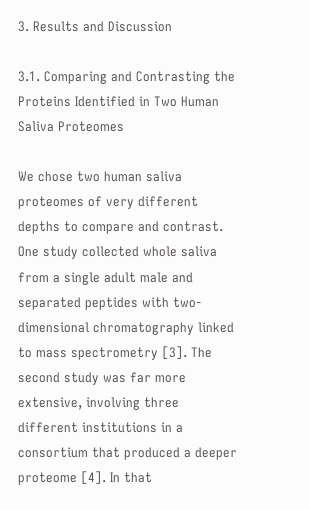3. Results and Discussion

3.1. Comparing and Contrasting the Proteins Identified in Two Human Saliva Proteomes

We chose two human saliva proteomes of very different depths to compare and contrast. One study collected whole saliva from a single adult male and separated peptides with two-dimensional chromatography linked to mass spectrometry [3]. The second study was far more extensive, involving three different institutions in a consortium that produced a deeper proteome [4]. In that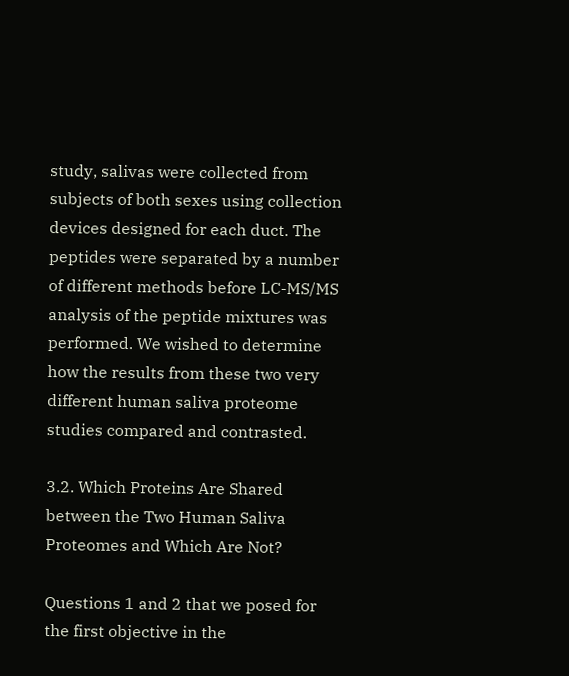study, salivas were collected from subjects of both sexes using collection devices designed for each duct. The peptides were separated by a number of different methods before LC-MS/MS analysis of the peptide mixtures was performed. We wished to determine how the results from these two very different human saliva proteome studies compared and contrasted.

3.2. Which Proteins Are Shared between the Two Human Saliva Proteomes and Which Are Not?

Questions 1 and 2 that we posed for the first objective in the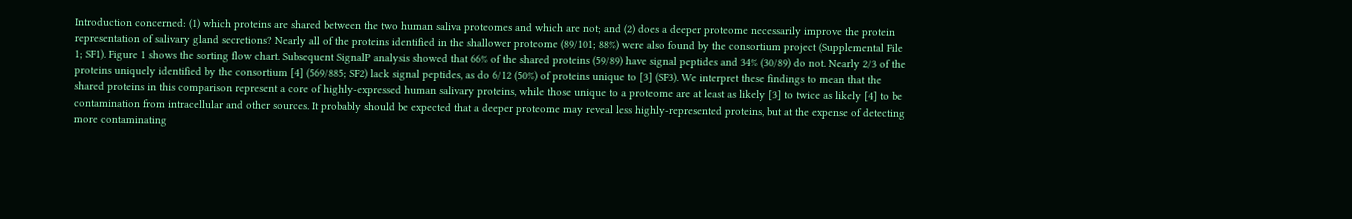Introduction concerned: (1) which proteins are shared between the two human saliva proteomes and which are not; and (2) does a deeper proteome necessarily improve the protein representation of salivary gland secretions? Nearly all of the proteins identified in the shallower proteome (89/101; 88%) were also found by the consortium project (Supplemental File 1; SF1). Figure 1 shows the sorting flow chart. Subsequent SignalP analysis showed that 66% of the shared proteins (59/89) have signal peptides and 34% (30/89) do not. Nearly 2/3 of the proteins uniquely identified by the consortium [4] (569/885; SF2) lack signal peptides, as do 6/12 (50%) of proteins unique to [3] (SF3). We interpret these findings to mean that the shared proteins in this comparison represent a core of highly-expressed human salivary proteins, while those unique to a proteome are at least as likely [3] to twice as likely [4] to be contamination from intracellular and other sources. It probably should be expected that a deeper proteome may reveal less highly-represented proteins, but at the expense of detecting more contaminating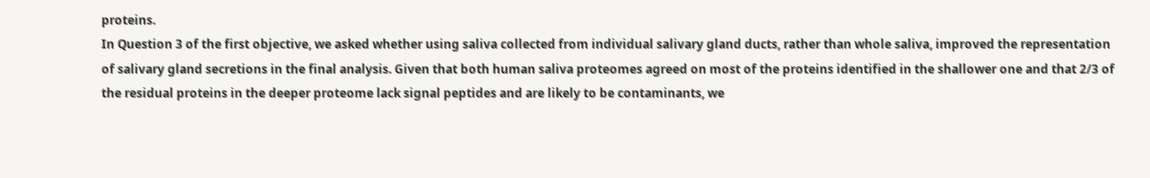proteins.
In Question 3 of the first objective, we asked whether using saliva collected from individual salivary gland ducts, rather than whole saliva, improved the representation of salivary gland secretions in the final analysis. Given that both human saliva proteomes agreed on most of the proteins identified in the shallower one and that 2/3 of the residual proteins in the deeper proteome lack signal peptides and are likely to be contaminants, we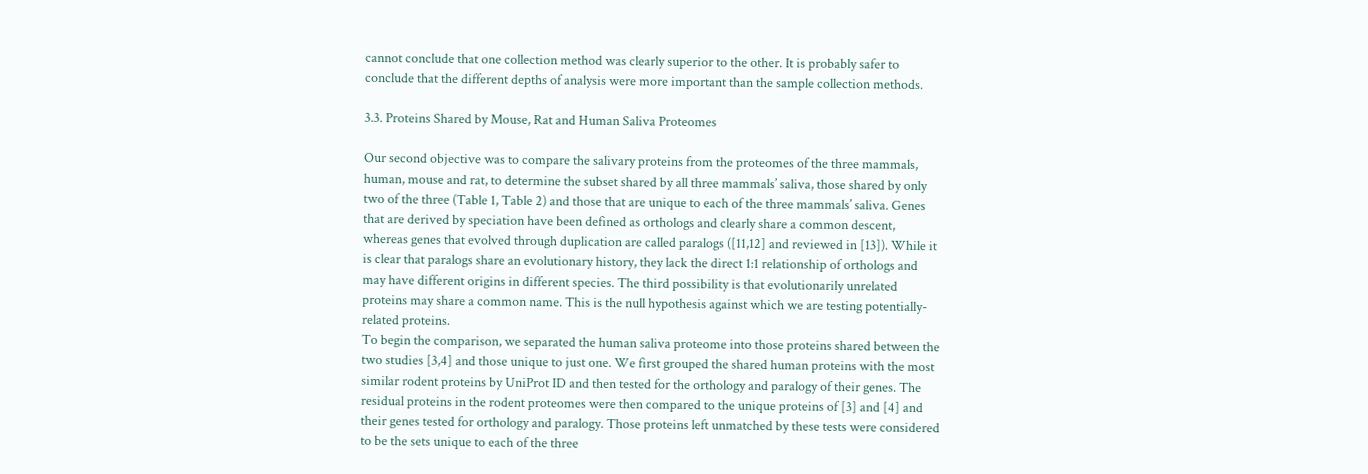cannot conclude that one collection method was clearly superior to the other. It is probably safer to conclude that the different depths of analysis were more important than the sample collection methods.

3.3. Proteins Shared by Mouse, Rat and Human Saliva Proteomes

Our second objective was to compare the salivary proteins from the proteomes of the three mammals, human, mouse and rat, to determine the subset shared by all three mammals’ saliva, those shared by only two of the three (Table 1, Table 2) and those that are unique to each of the three mammals’ saliva. Genes that are derived by speciation have been defined as orthologs and clearly share a common descent, whereas genes that evolved through duplication are called paralogs ([11,12] and reviewed in [13]). While it is clear that paralogs share an evolutionary history, they lack the direct 1:1 relationship of orthologs and may have different origins in different species. The third possibility is that evolutionarily unrelated proteins may share a common name. This is the null hypothesis against which we are testing potentially-related proteins.
To begin the comparison, we separated the human saliva proteome into those proteins shared between the two studies [3,4] and those unique to just one. We first grouped the shared human proteins with the most similar rodent proteins by UniProt ID and then tested for the orthology and paralogy of their genes. The residual proteins in the rodent proteomes were then compared to the unique proteins of [3] and [4] and their genes tested for orthology and paralogy. Those proteins left unmatched by these tests were considered to be the sets unique to each of the three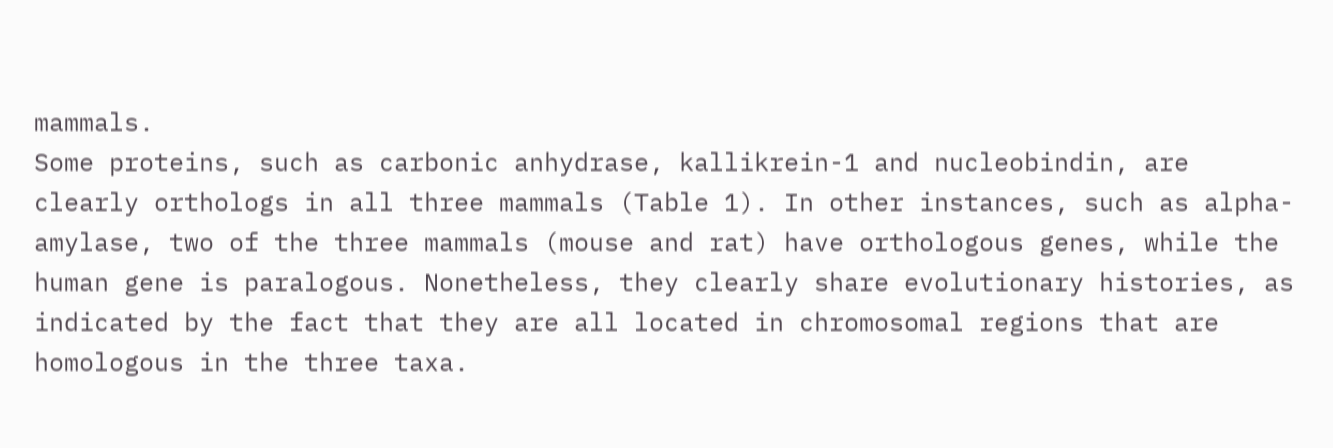mammals.
Some proteins, such as carbonic anhydrase, kallikrein-1 and nucleobindin, are clearly orthologs in all three mammals (Table 1). In other instances, such as alpha-amylase, two of the three mammals (mouse and rat) have orthologous genes, while the human gene is paralogous. Nonetheless, they clearly share evolutionary histories, as indicated by the fact that they are all located in chromosomal regions that are homologous in the three taxa.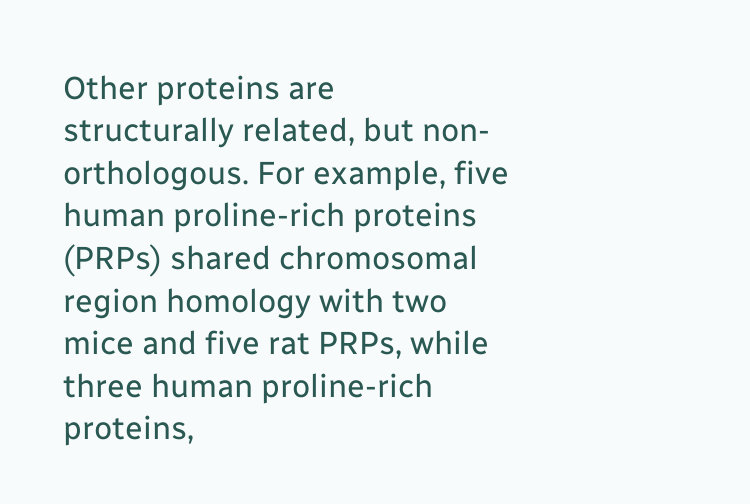Other proteins are structurally related, but non-orthologous. For example, five human proline-rich proteins (PRPs) shared chromosomal region homology with two mice and five rat PRPs, while three human proline-rich proteins,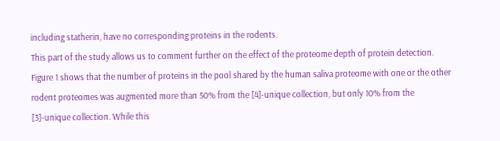including statherin, have no corresponding proteins in the rodents.
This part of the study allows us to comment further on the effect of the proteome depth of protein detection. Figure 1 shows that the number of proteins in the pool shared by the human saliva proteome with one or the other rodent proteomes was augmented more than 50% from the [4]-unique collection, but only 10% from the [3]-unique collection. While this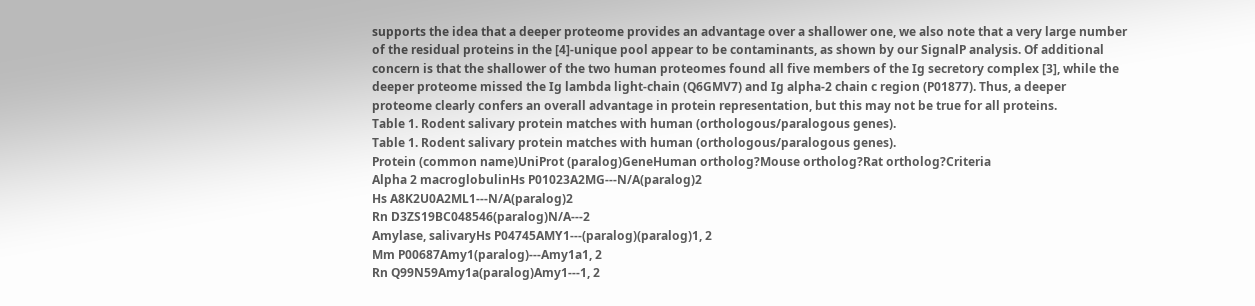supports the idea that a deeper proteome provides an advantage over a shallower one, we also note that a very large number of the residual proteins in the [4]-unique pool appear to be contaminants, as shown by our SignalP analysis. Of additional concern is that the shallower of the two human proteomes found all five members of the Ig secretory complex [3], while the deeper proteome missed the Ig lambda light-chain (Q6GMV7) and Ig alpha-2 chain c region (P01877). Thus, a deeper proteome clearly confers an overall advantage in protein representation, but this may not be true for all proteins.
Table 1. Rodent salivary protein matches with human (orthologous/paralogous genes).
Table 1. Rodent salivary protein matches with human (orthologous/paralogous genes).
Protein (common name)UniProt (paralog)GeneHuman ortholog?Mouse ortholog?Rat ortholog?Criteria
Alpha 2 macroglobulinHs P01023A2MG---N/A(paralog)2
Hs A8K2U0A2ML1---N/A(paralog)2
Rn D3ZS19BC048546(paralog)N/A---2
Amylase, salivaryHs P04745AMY1---(paralog)(paralog)1, 2
Mm P00687Amy1(paralog)---Amy1a1, 2
Rn Q99N59Amy1a(paralog)Amy1---1, 2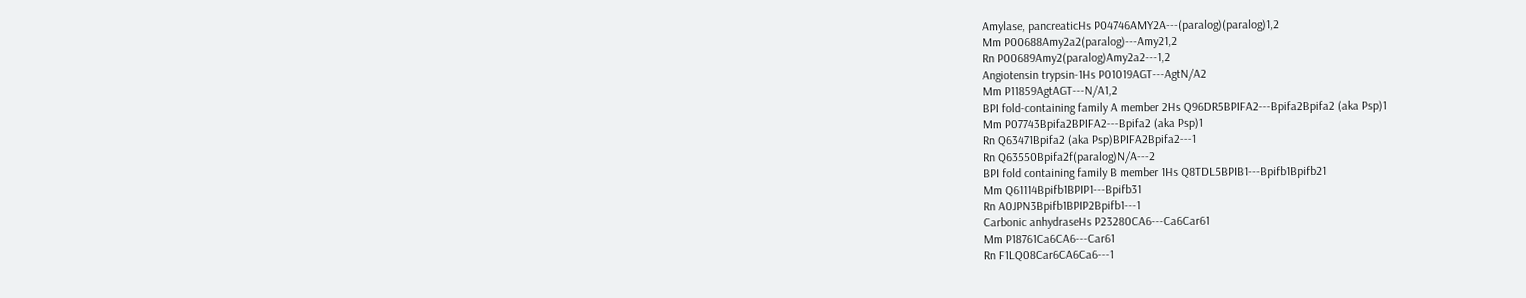Amylase, pancreaticHs P04746AMY2A---(paralog)(paralog)1,2
Mm P00688Amy2a2(paralog)---Amy21,2
Rn P00689Amy2(paralog)Amy2a2---1,2
Angiotensin trypsin-1Hs P01019AGT---AgtN/A2
Mm P11859AgtAGT---N/A1,2
BPI fold-containing family A member 2Hs Q96DR5BPIFA2---Bpifa2Bpifa2 (aka Psp)1
Mm P07743Bpifa2BPIFA2---Bpifa2 (aka Psp)1
Rn Q63471Bpifa2 (aka Psp)BPIFA2Bpifa2---1
Rn Q63550Bpifa2f(paralog)N/A---2
BPI fold containing family B member 1Hs Q8TDL5BPIB1---Bpifb1Bpifb21
Mm Q61114Bpifb1BPIP1---Bpifb31
Rn A0JPN3Bpifb1BPIP2Bpifb1---1
Carbonic anhydraseHs P23280CA6---Ca6Car61
Mm P18761Ca6CA6---Car61
Rn F1LQ08Car6CA6Ca6---1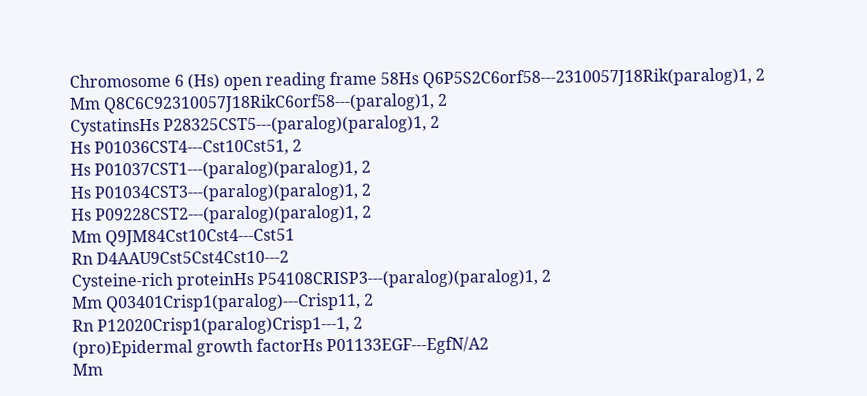Chromosome 6 (Hs) open reading frame 58Hs Q6P5S2C6orf58---2310057J18Rik(paralog)1, 2
Mm Q8C6C92310057J18RikC6orf58---(paralog)1, 2
CystatinsHs P28325CST5---(paralog)(paralog)1, 2
Hs P01036CST4---Cst10Cst51, 2
Hs P01037CST1---(paralog)(paralog)1, 2
Hs P01034CST3---(paralog)(paralog)1, 2
Hs P09228CST2---(paralog)(paralog)1, 2
Mm Q9JM84Cst10Cst4---Cst51
Rn D4AAU9Cst5Cst4Cst10---2
Cysteine-rich proteinHs P54108CRISP3---(paralog)(paralog)1, 2
Mm Q03401Crisp1(paralog)---Crisp11, 2
Rn P12020Crisp1(paralog)Crisp1---1, 2
(pro)Epidermal growth factorHs P01133EGF---EgfN/A2
Mm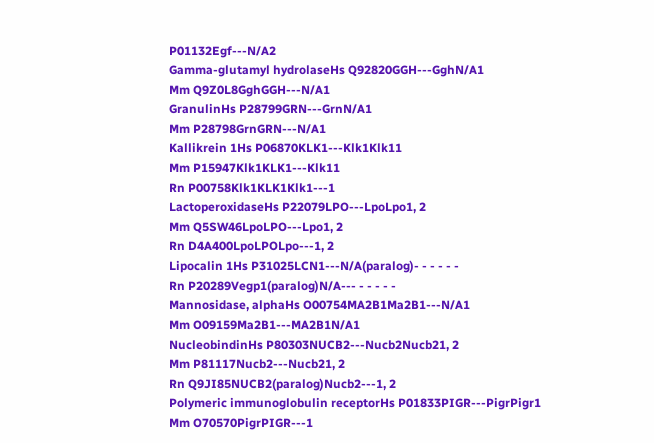P01132Egf---N/A2
Gamma-glutamyl hydrolaseHs Q92820GGH---GghN/A1
Mm Q9Z0L8GghGGH---N/A1
GranulinHs P28799GRN---GrnN/A1
Mm P28798GrnGRN---N/A1
Kallikrein 1Hs P06870KLK1---Klk1Klk11
Mm P15947Klk1KLK1---Klk11
Rn P00758Klk1KLK1Klk1---1
LactoperoxidaseHs P22079LPO---LpoLpo1, 2
Mm Q5SW46LpoLPO---Lpo1, 2
Rn D4A400LpoLPOLpo---1, 2
Lipocalin 1Hs P31025LCN1---N/A(paralog)- - - - - -
Rn P20289Vegp1(paralog)N/A--- - - - - -
Mannosidase, alphaHs O00754MA2B1Ma2B1---N/A1
Mm O09159Ma2B1---MA2B1N/A1
NucleobindinHs P80303NUCB2---Nucb2Nucb21, 2
Mm P81117Nucb2---Nucb21, 2
Rn Q9JI85NUCB2(paralog)Nucb2---1, 2
Polymeric immunoglobulin receptorHs P01833PIGR---PigrPigr1
Mm O70570PigrPIGR---1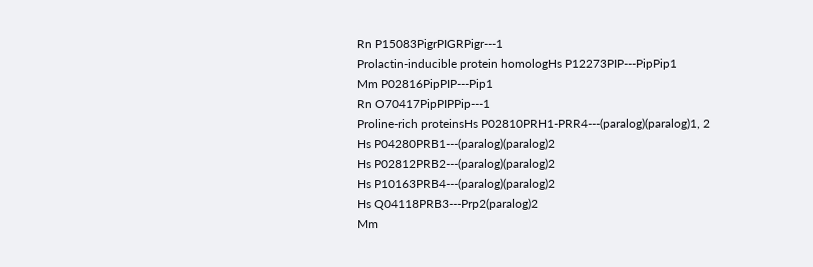Rn P15083PigrPIGRPigr---1
Prolactin-inducible protein homologHs P12273PIP---PipPip1
Mm P02816PipPIP---Pip1
Rn O70417PipPIPPip---1
Proline-rich proteinsHs P02810PRH1-PRR4---(paralog)(paralog)1, 2
Hs P04280PRB1---(paralog)(paralog)2
Hs P02812PRB2---(paralog)(paralog)2
Hs P10163PRB4---(paralog)(paralog)2
Hs Q04118PRB3---Prp2(paralog)2
Mm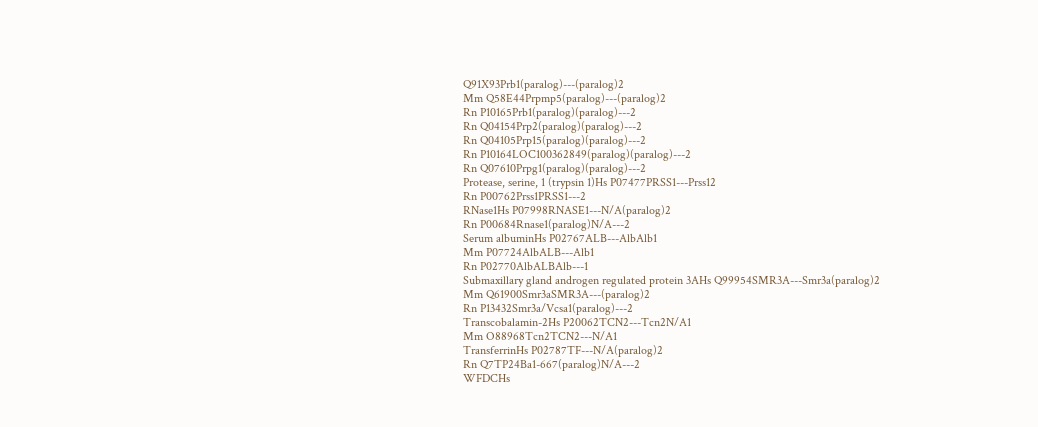Q91X93Prb1(paralog)---(paralog)2
Mm Q58E44Prpmp5(paralog)---(paralog)2
Rn P10165Prb1(paralog)(paralog)---2
Rn Q04154Prp2(paralog)(paralog)---2
Rn Q04105Prp15(paralog)(paralog)---2
Rn P10164LOC100362849(paralog)(paralog)---2
Rn Q07610Prpg1(paralog)(paralog)---2
Protease, serine, 1 (trypsin 1)Hs P07477PRSS1---Prss12
Rn P00762Prss1PRSS1---2
RNase1Hs P07998RNASE1---N/A(paralog)2
Rn P00684Rnase1(paralog)N/A---2
Serum albuminHs P02767ALB---AlbAlb1
Mm P07724AlbALB---Alb1
Rn P02770AlbALBAlb---1
Submaxillary gland androgen regulated protein 3AHs Q99954SMR3A---Smr3a(paralog)2
Mm Q61900Smr3aSMR3A---(paralog)2
Rn P13432Smr3a/Vcsa1(paralog)---2
Transcobalamin-2Hs P20062TCN2---Tcn2N/A1
Mm O88968Tcn2TCN2---N/A1
TransferrinHs P02787TF---N/A(paralog)2
Rn Q7TP24Ba1-667(paralog)N/A---2
WFDCHs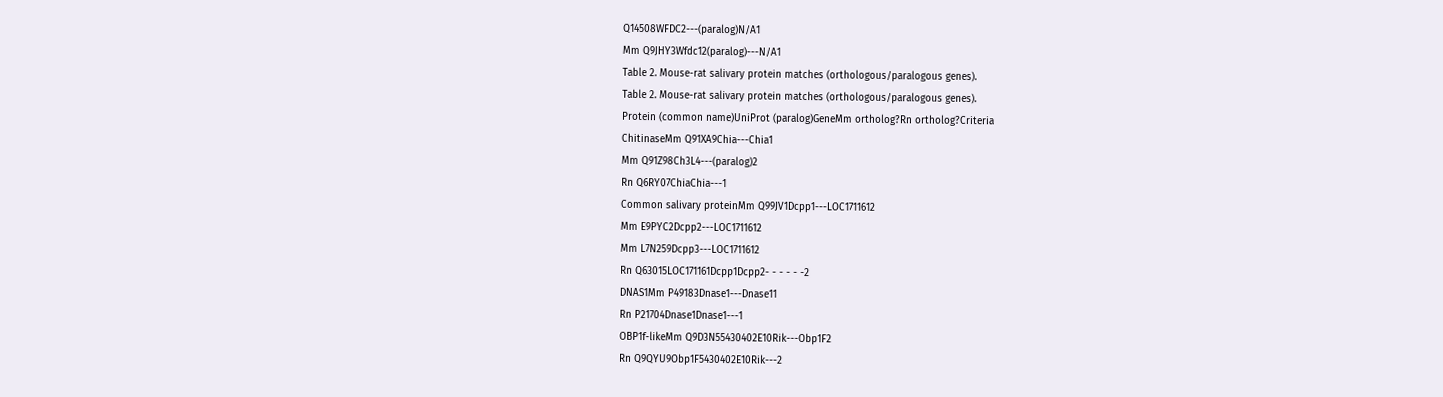Q14508WFDC2---(paralog)N/A1
Mm Q9JHY3Wfdc12(paralog)---N/A1
Table 2. Mouse-rat salivary protein matches (orthologous/paralogous genes).
Table 2. Mouse-rat salivary protein matches (orthologous/paralogous genes).
Protein (common name)UniProt (paralog)GeneMm ortholog?Rn ortholog?Criteria
ChitinaseMm Q91XA9Chia---Chia1
Mm Q91Z98Ch3L4---(paralog)2
Rn Q6RY07ChiaChia---1
Common salivary proteinMm Q99JV1Dcpp1---LOC1711612
Mm E9PYC2Dcpp2---LOC1711612
Mm L7N259Dcpp3---LOC1711612
Rn Q63015LOC171161Dcpp1Dcpp2- - - - - -2
DNAS1Mm P49183Dnase1---Dnase11
Rn P21704Dnase1Dnase1---1
OBP1f-likeMm Q9D3N55430402E10Rik---Obp1F2
Rn Q9QYU9Obp1F5430402E10Rik---2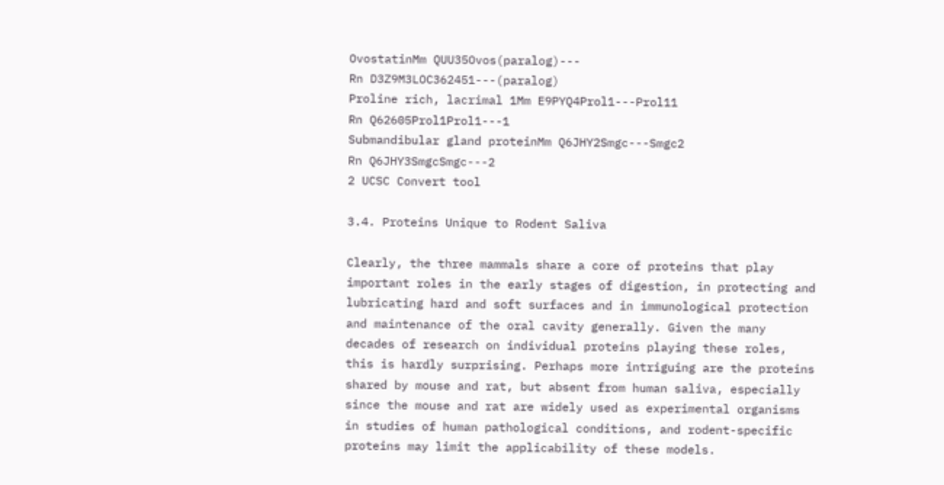OvostatinMm QUU35Ovos(paralog)---
Rn D3Z9M3LOC362451---(paralog)
Proline rich, lacrimal 1Mm E9PYQ4Prol1---Prol11
Rn Q62605Prol1Prol1---1
Submandibular gland proteinMm Q6JHY2Smgc---Smgc2
Rn Q6JHY3SmgcSmgc---2
2 UCSC Convert tool

3.4. Proteins Unique to Rodent Saliva

Clearly, the three mammals share a core of proteins that play important roles in the early stages of digestion, in protecting and lubricating hard and soft surfaces and in immunological protection and maintenance of the oral cavity generally. Given the many decades of research on individual proteins playing these roles, this is hardly surprising. Perhaps more intriguing are the proteins shared by mouse and rat, but absent from human saliva, especially since the mouse and rat are widely used as experimental organisms in studies of human pathological conditions, and rodent-specific proteins may limit the applicability of these models.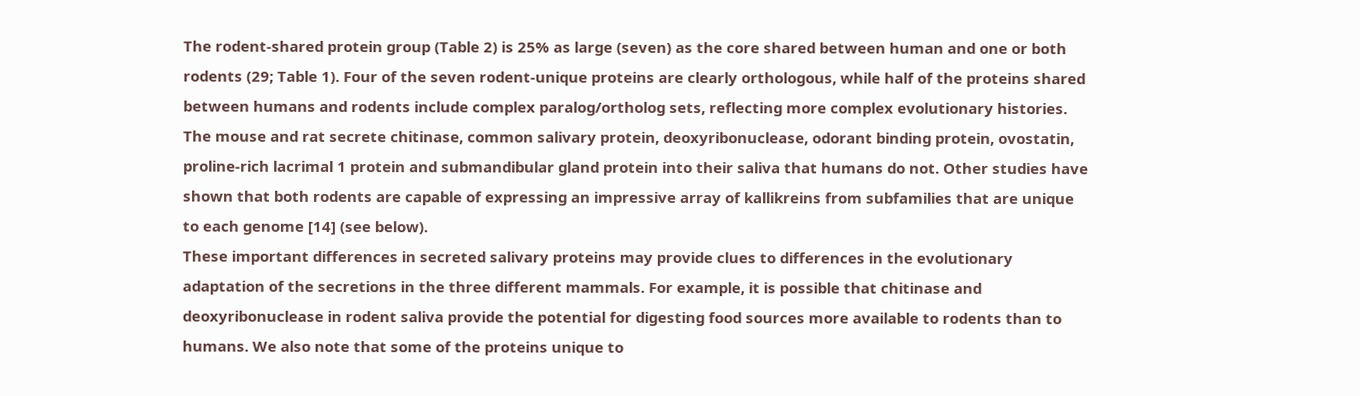The rodent-shared protein group (Table 2) is 25% as large (seven) as the core shared between human and one or both rodents (29; Table 1). Four of the seven rodent-unique proteins are clearly orthologous, while half of the proteins shared between humans and rodents include complex paralog/ortholog sets, reflecting more complex evolutionary histories.
The mouse and rat secrete chitinase, common salivary protein, deoxyribonuclease, odorant binding protein, ovostatin, proline-rich lacrimal 1 protein and submandibular gland protein into their saliva that humans do not. Other studies have shown that both rodents are capable of expressing an impressive array of kallikreins from subfamilies that are unique to each genome [14] (see below).
These important differences in secreted salivary proteins may provide clues to differences in the evolutionary adaptation of the secretions in the three different mammals. For example, it is possible that chitinase and deoxyribonuclease in rodent saliva provide the potential for digesting food sources more available to rodents than to humans. We also note that some of the proteins unique to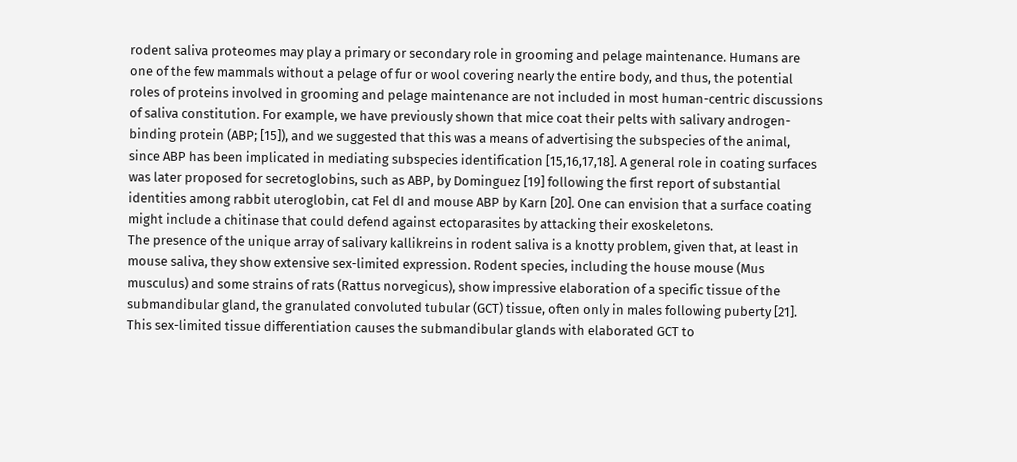rodent saliva proteomes may play a primary or secondary role in grooming and pelage maintenance. Humans are one of the few mammals without a pelage of fur or wool covering nearly the entire body, and thus, the potential roles of proteins involved in grooming and pelage maintenance are not included in most human-centric discussions of saliva constitution. For example, we have previously shown that mice coat their pelts with salivary androgen-binding protein (ABP; [15]), and we suggested that this was a means of advertising the subspecies of the animal, since ABP has been implicated in mediating subspecies identification [15,16,17,18]. A general role in coating surfaces was later proposed for secretoglobins, such as ABP, by Dominguez [19] following the first report of substantial identities among rabbit uteroglobin, cat Fel dI and mouse ABP by Karn [20]. One can envision that a surface coating might include a chitinase that could defend against ectoparasites by attacking their exoskeletons.
The presence of the unique array of salivary kallikreins in rodent saliva is a knotty problem, given that, at least in mouse saliva, they show extensive sex-limited expression. Rodent species, including the house mouse (Mus musculus) and some strains of rats (Rattus norvegicus), show impressive elaboration of a specific tissue of the submandibular gland, the granulated convoluted tubular (GCT) tissue, often only in males following puberty [21]. This sex-limited tissue differentiation causes the submandibular glands with elaborated GCT to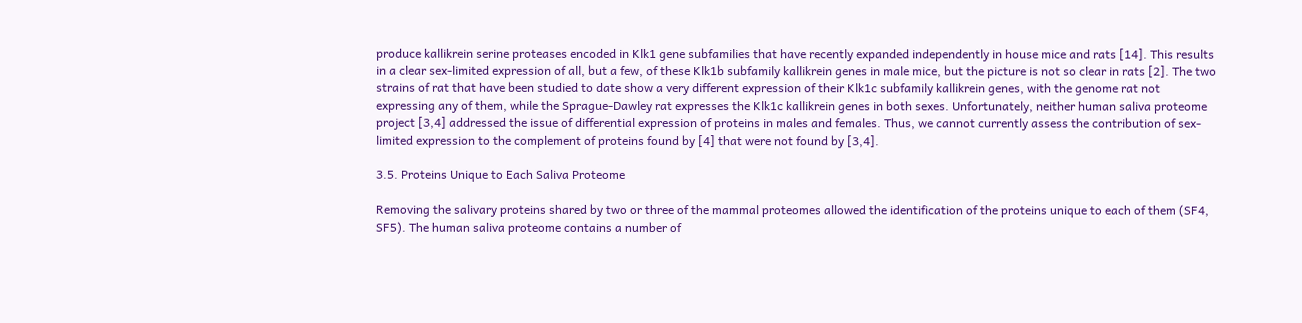produce kallikrein serine proteases encoded in Klk1 gene subfamilies that have recently expanded independently in house mice and rats [14]. This results in a clear sex-limited expression of all, but a few, of these Klk1b subfamily kallikrein genes in male mice, but the picture is not so clear in rats [2]. The two strains of rat that have been studied to date show a very different expression of their Klk1c subfamily kallikrein genes, with the genome rat not expressing any of them, while the Sprague-Dawley rat expresses the Klk1c kallikrein genes in both sexes. Unfortunately, neither human saliva proteome project [3,4] addressed the issue of differential expression of proteins in males and females. Thus, we cannot currently assess the contribution of sex-limited expression to the complement of proteins found by [4] that were not found by [3,4].

3.5. Proteins Unique to Each Saliva Proteome

Removing the salivary proteins shared by two or three of the mammal proteomes allowed the identification of the proteins unique to each of them (SF4, SF5). The human saliva proteome contains a number of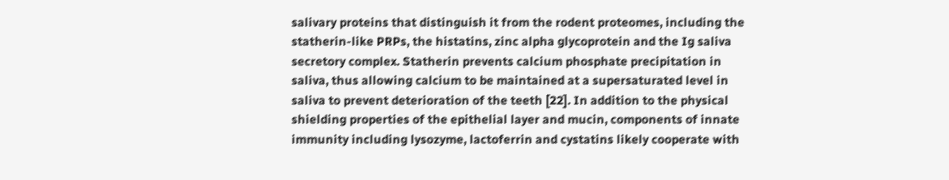salivary proteins that distinguish it from the rodent proteomes, including the statherin-like PRPs, the histatins, zinc alpha glycoprotein and the Ig saliva secretory complex. Statherin prevents calcium phosphate precipitation in saliva, thus allowing calcium to be maintained at a supersaturated level in saliva to prevent deterioration of the teeth [22]. In addition to the physical shielding properties of the epithelial layer and mucin, components of innate immunity including lysozyme, lactoferrin and cystatins likely cooperate with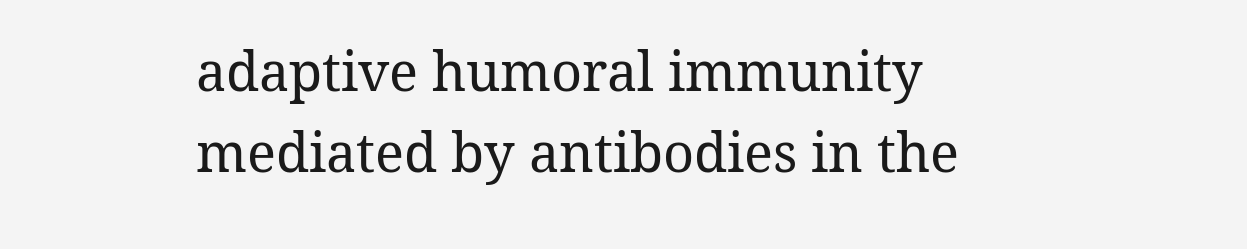adaptive humoral immunity mediated by antibodies in the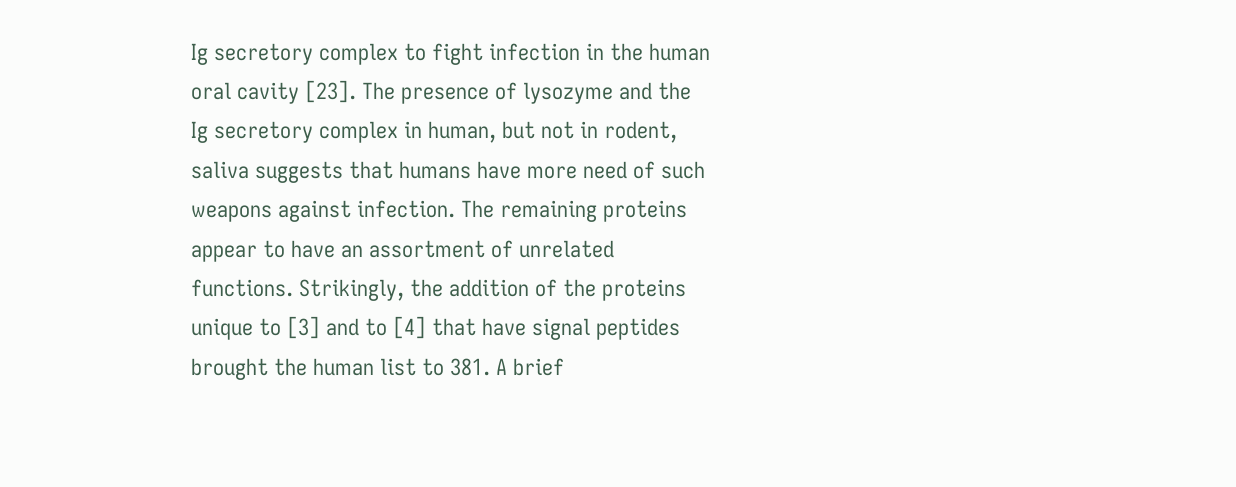Ig secretory complex to fight infection in the human oral cavity [23]. The presence of lysozyme and the Ig secretory complex in human, but not in rodent, saliva suggests that humans have more need of such weapons against infection. The remaining proteins appear to have an assortment of unrelated functions. Strikingly, the addition of the proteins unique to [3] and to [4] that have signal peptides brought the human list to 381. A brief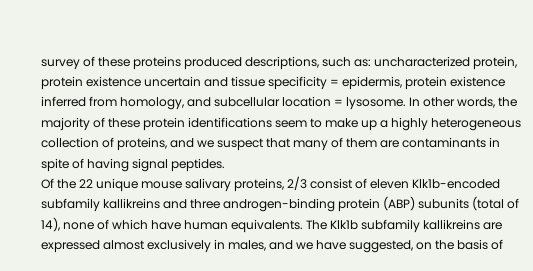survey of these proteins produced descriptions, such as: uncharacterized protein, protein existence uncertain and tissue specificity = epidermis, protein existence inferred from homology, and subcellular location = lysosome. In other words, the majority of these protein identifications seem to make up a highly heterogeneous collection of proteins, and we suspect that many of them are contaminants in spite of having signal peptides.
Of the 22 unique mouse salivary proteins, 2/3 consist of eleven Klk1b-encoded subfamily kallikreins and three androgen-binding protein (ABP) subunits (total of 14), none of which have human equivalents. The Klk1b subfamily kallikreins are expressed almost exclusively in males, and we have suggested, on the basis of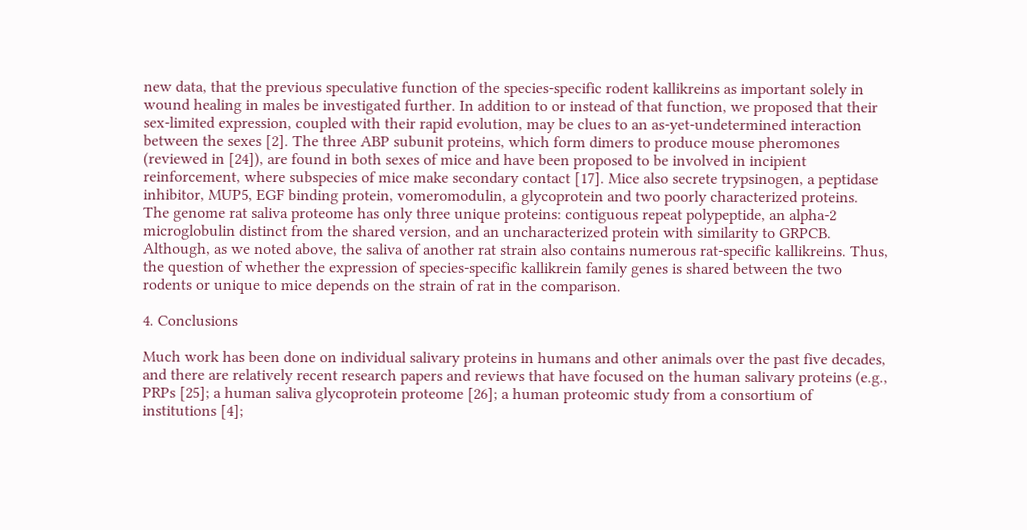new data, that the previous speculative function of the species-specific rodent kallikreins as important solely in wound healing in males be investigated further. In addition to or instead of that function, we proposed that their sex-limited expression, coupled with their rapid evolution, may be clues to an as-yet-undetermined interaction between the sexes [2]. The three ABP subunit proteins, which form dimers to produce mouse pheromones (reviewed in [24]), are found in both sexes of mice and have been proposed to be involved in incipient reinforcement, where subspecies of mice make secondary contact [17]. Mice also secrete trypsinogen, a peptidase inhibitor, MUP5, EGF binding protein, vomeromodulin, a glycoprotein and two poorly characterized proteins.
The genome rat saliva proteome has only three unique proteins: contiguous repeat polypeptide, an alpha-2 microglobulin distinct from the shared version, and an uncharacterized protein with similarity to GRPCB. Although, as we noted above, the saliva of another rat strain also contains numerous rat-specific kallikreins. Thus, the question of whether the expression of species-specific kallikrein family genes is shared between the two rodents or unique to mice depends on the strain of rat in the comparison.

4. Conclusions

Much work has been done on individual salivary proteins in humans and other animals over the past five decades, and there are relatively recent research papers and reviews that have focused on the human salivary proteins (e.g., PRPs [25]; a human saliva glycoprotein proteome [26]; a human proteomic study from a consortium of institutions [4];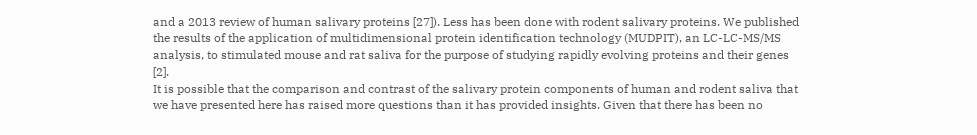and a 2013 review of human salivary proteins [27]). Less has been done with rodent salivary proteins. We published the results of the application of multidimensional protein identification technology (MUDPIT), an LC-LC-MS/MS analysis, to stimulated mouse and rat saliva for the purpose of studying rapidly evolving proteins and their genes [2].
It is possible that the comparison and contrast of the salivary protein components of human and rodent saliva that we have presented here has raised more questions than it has provided insights. Given that there has been no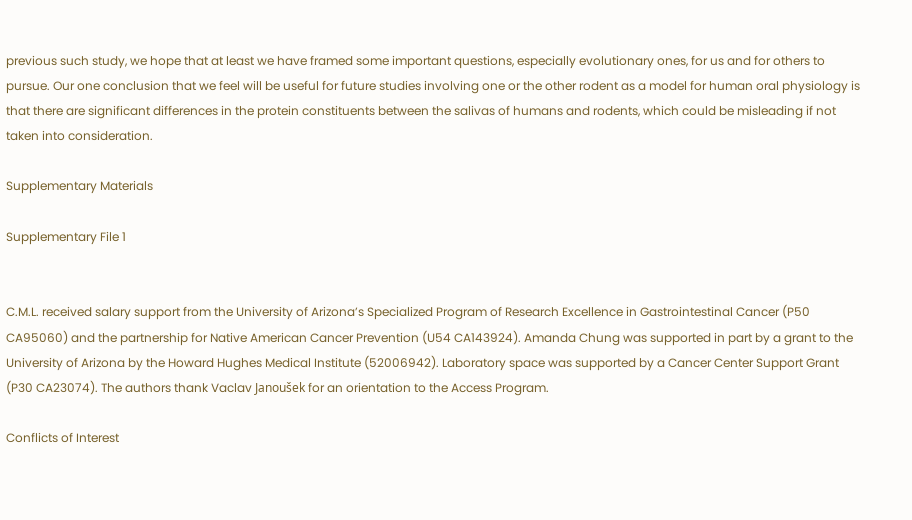previous such study, we hope that at least we have framed some important questions, especially evolutionary ones, for us and for others to pursue. Our one conclusion that we feel will be useful for future studies involving one or the other rodent as a model for human oral physiology is that there are significant differences in the protein constituents between the salivas of humans and rodents, which could be misleading if not taken into consideration.

Supplementary Materials

Supplementary File 1


C.M.L. received salary support from the University of Arizona’s Specialized Program of Research Excellence in Gastrointestinal Cancer (P50 CA95060) and the partnership for Native American Cancer Prevention (U54 CA143924). Amanda Chung was supported in part by a grant to the University of Arizona by the Howard Hughes Medical Institute (52006942). Laboratory space was supported by a Cancer Center Support Grant (P30 CA23074). The authors thank Vaclav Janoušek for an orientation to the Access Program.

Conflicts of Interest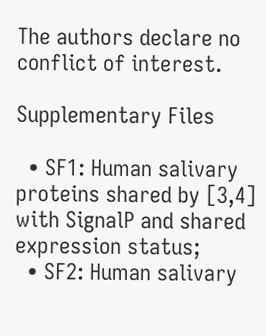The authors declare no conflict of interest.

Supplementary Files

  • SF1: Human salivary proteins shared by [3,4] with SignalP and shared expression status;
  • SF2: Human salivary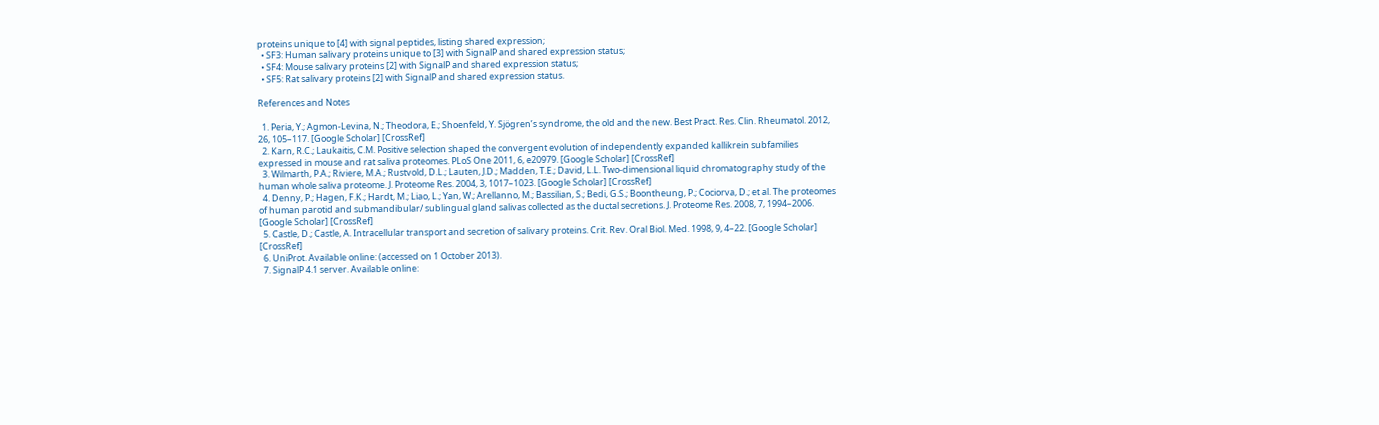proteins unique to [4] with signal peptides, listing shared expression;
  • SF3: Human salivary proteins unique to [3] with SignalP and shared expression status;
  • SF4: Mouse salivary proteins [2] with SignalP and shared expression status;
  • SF5: Rat salivary proteins [2] with SignalP and shared expression status.

References and Notes

  1. Peria, Y.; Agmon-Levina, N.; Theodora, E.; Shoenfeld, Y. Sjögren’s syndrome, the old and the new. Best Pract. Res. Clin. Rheumatol. 2012, 26, 105–117. [Google Scholar] [CrossRef]
  2. Karn, R.C.; Laukaitis, C.M. Positive selection shaped the convergent evolution of independently expanded kallikrein subfamilies expressed in mouse and rat saliva proteomes. PLoS One 2011, 6, e20979. [Google Scholar] [CrossRef]
  3. Wilmarth, P.A.; Riviere, M.A.; Rustvold, D.L.; Lauten, J.D.; Madden, T.E.; David, L.L. Two-dimensional liquid chromatography study of the human whole saliva proteome. J. Proteome Res. 2004, 3, 1017–1023. [Google Scholar] [CrossRef]
  4. Denny, P.; Hagen, F.K.; Hardt, M.; Liao, L.; Yan, W.; Arellanno, M.; Bassilian, S.; Bedi, G.S.; Boontheung, P.; Cociorva, D.; et al. The proteomes of human parotid and submandibular/ sublingual gland salivas collected as the ductal secretions. J. Proteome Res. 2008, 7, 1994–2006. [Google Scholar] [CrossRef]
  5. Castle, D.; Castle, A. Intracellular transport and secretion of salivary proteins. Crit. Rev. Oral Biol. Med. 1998, 9, 4–22. [Google Scholar] [CrossRef]
  6. UniProt. Available online: (accessed on 1 October 2013).
  7. SignalP 4.1 server. Available online: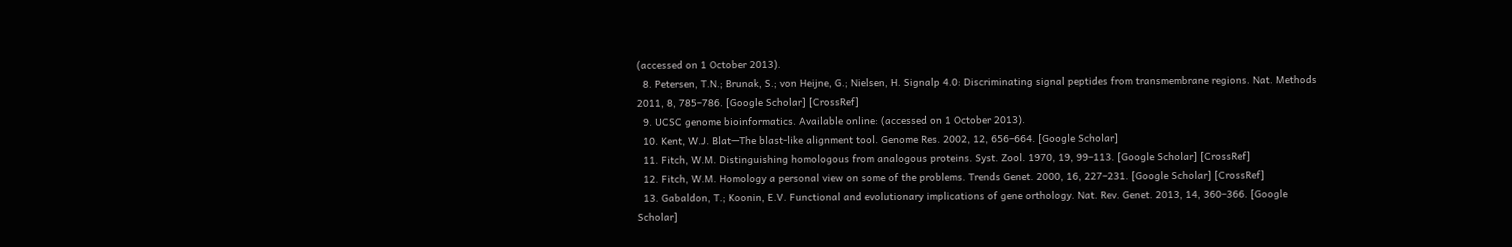(accessed on 1 October 2013).
  8. Petersen, T.N.; Brunak, S.; von Heijne, G.; Nielsen, H. Signalp 4.0: Discriminating signal peptides from transmembrane regions. Nat. Methods 2011, 8, 785–786. [Google Scholar] [CrossRef]
  9. UCSC genome bioinformatics. Available online: (accessed on 1 October 2013).
  10. Kent, W.J. Blat—The blast-like alignment tool. Genome Res. 2002, 12, 656–664. [Google Scholar]
  11. Fitch, W.M. Distinguishing homologous from analogous proteins. Syst. Zool. 1970, 19, 99–113. [Google Scholar] [CrossRef]
  12. Fitch, W.M. Homology a personal view on some of the problems. Trends Genet. 2000, 16, 227–231. [Google Scholar] [CrossRef]
  13. Gabaldon, T.; Koonin, E.V. Functional and evolutionary implications of gene orthology. Nat. Rev. Genet. 2013, 14, 360–366. [Google Scholar]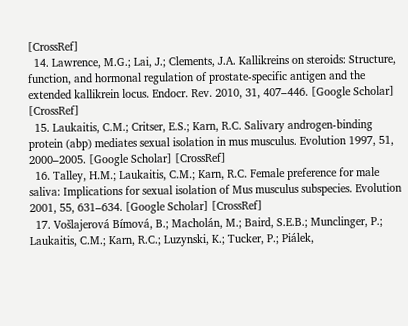[CrossRef]
  14. Lawrence, M.G.; Lai, J.; Clements, J.A. Kallikreins on steroids: Structure, function, and hormonal regulation of prostate-specific antigen and the extended kallikrein locus. Endocr. Rev. 2010, 31, 407–446. [Google Scholar] [CrossRef]
  15. Laukaitis, C.M.; Critser, E.S.; Karn, R.C. Salivary androgen-binding protein (abp) mediates sexual isolation in mus musculus. Evolution 1997, 51, 2000–2005. [Google Scholar] [CrossRef]
  16. Talley, H.M.; Laukaitis, C.M.; Karn, R.C. Female preference for male saliva: Implications for sexual isolation of Mus musculus subspecies. Evolution 2001, 55, 631–634. [Google Scholar] [CrossRef]
  17. Vošlajerová Bímová, B.; Macholán, M.; Baird, S.E.B.; Munclinger, P.; Laukaitis, C.M.; Karn, R.C.; Luzynski, K.; Tucker, P.; Piálek,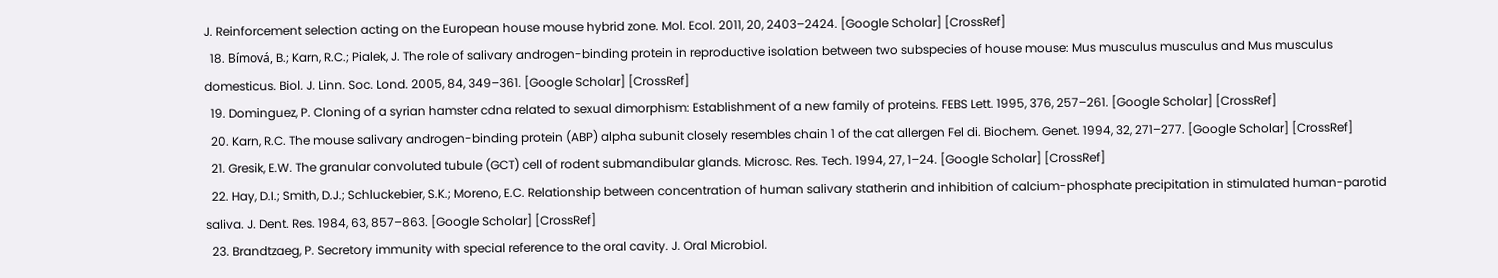J. Reinforcement selection acting on the European house mouse hybrid zone. Mol. Ecol. 2011, 20, 2403–2424. [Google Scholar] [CrossRef]
  18. Bímová, B.; Karn, R.C.; Pialek, J. The role of salivary androgen-binding protein in reproductive isolation between two subspecies of house mouse: Mus musculus musculus and Mus musculus domesticus. Biol. J. Linn. Soc. Lond. 2005, 84, 349–361. [Google Scholar] [CrossRef]
  19. Dominguez, P. Cloning of a syrian hamster cdna related to sexual dimorphism: Establishment of a new family of proteins. FEBS Lett. 1995, 376, 257–261. [Google Scholar] [CrossRef]
  20. Karn, R.C. The mouse salivary androgen-binding protein (ABP) alpha subunit closely resembles chain 1 of the cat allergen Fel di. Biochem. Genet. 1994, 32, 271–277. [Google Scholar] [CrossRef]
  21. Gresik, E.W. The granular convoluted tubule (GCT) cell of rodent submandibular glands. Microsc. Res. Tech. 1994, 27, 1–24. [Google Scholar] [CrossRef]
  22. Hay, D.I.; Smith, D.J.; Schluckebier, S.K.; Moreno, E.C. Relationship between concentration of human salivary statherin and inhibition of calcium-phosphate precipitation in stimulated human-parotid saliva. J. Dent. Res. 1984, 63, 857–863. [Google Scholar] [CrossRef]
  23. Brandtzaeg, P. Secretory immunity with special reference to the oral cavity. J. Oral Microbiol.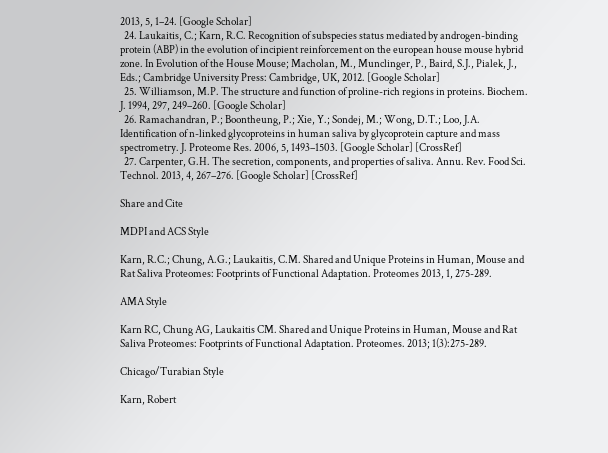2013, 5, 1–24. [Google Scholar]
  24. Laukaitis, C.; Karn, R.C. Recognition of subspecies status mediated by androgen-binding protein (ABP) in the evolution of incipient reinforcement on the european house mouse hybrid zone. In Evolution of the House Mouse; Macholan, M., Munclinger, P., Baird, S.J., Pialek, J., Eds.; Cambridge University Press: Cambridge, UK, 2012. [Google Scholar]
  25. Williamson, M.P. The structure and function of proline-rich regions in proteins. Biochem. J. 1994, 297, 249–260. [Google Scholar]
  26. Ramachandran, P.; Boontheung, P.; Xie, Y.; Sondej, M.; Wong, D.T.; Loo, J.A. Identification of n-linked glycoproteins in human saliva by glycoprotein capture and mass spectrometry. J. Proteome Res. 2006, 5, 1493–1503. [Google Scholar] [CrossRef]
  27. Carpenter, G.H. The secretion, components, and properties of saliva. Annu. Rev. Food Sci. Technol. 2013, 4, 267–276. [Google Scholar] [CrossRef]

Share and Cite

MDPI and ACS Style

Karn, R.C.; Chung, A.G.; Laukaitis, C.M. Shared and Unique Proteins in Human, Mouse and Rat Saliva Proteomes: Footprints of Functional Adaptation. Proteomes 2013, 1, 275-289.

AMA Style

Karn RC, Chung AG, Laukaitis CM. Shared and Unique Proteins in Human, Mouse and Rat Saliva Proteomes: Footprints of Functional Adaptation. Proteomes. 2013; 1(3):275-289.

Chicago/Turabian Style

Karn, Robert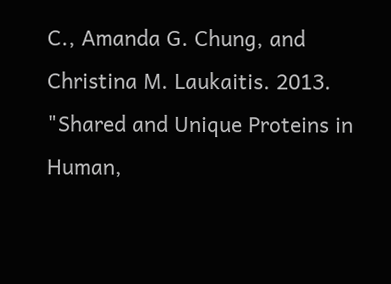C., Amanda G. Chung, and Christina M. Laukaitis. 2013. "Shared and Unique Proteins in Human,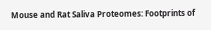Mouse and Rat Saliva Proteomes: Footprints of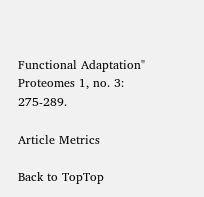Functional Adaptation" Proteomes 1, no. 3: 275-289.

Article Metrics

Back to TopTop